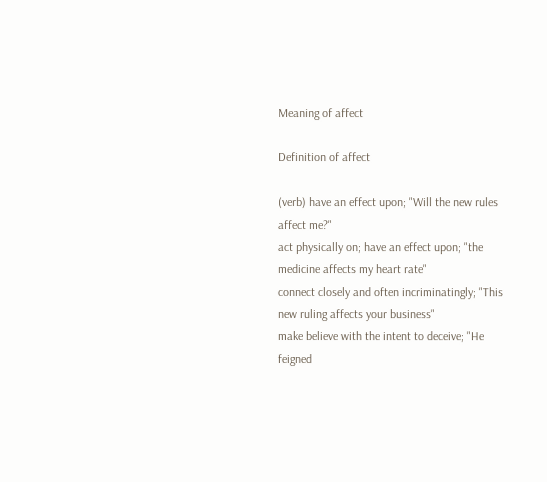Meaning of affect

Definition of affect

(verb) have an effect upon; "Will the new rules affect me?"
act physically on; have an effect upon; "the medicine affects my heart rate"
connect closely and often incriminatingly; "This new ruling affects your business"
make believe with the intent to deceive; "He feigned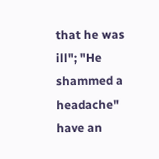that he was ill"; "He shammed a headache"
have an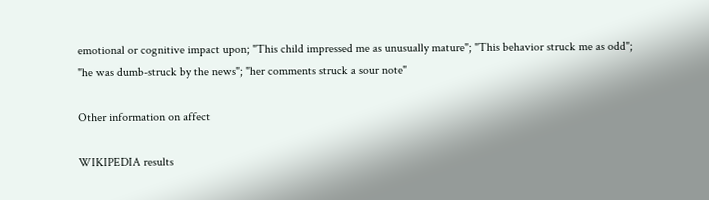emotional or cognitive impact upon; "This child impressed me as unusually mature"; "This behavior struck me as odd"; "he was dumb-struck by the news"; "her comments struck a sour note"

Other information on affect

WIKIPEDIA results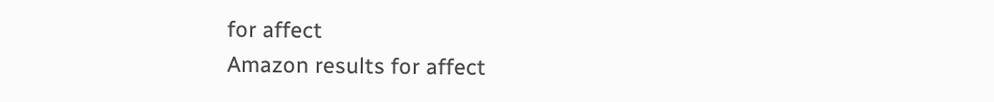for affect
Amazon results for affect